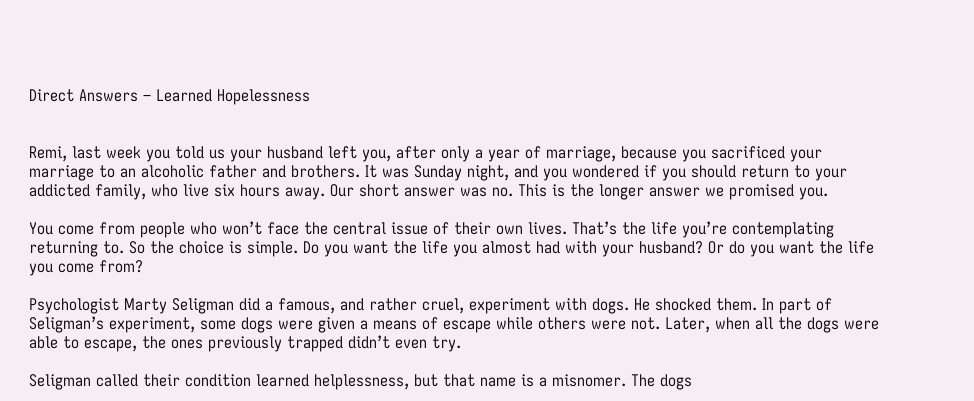Direct Answers – Learned Hopelessness


Remi, last week you told us your husband left you, after only a year of marriage, because you sacrificed your marriage to an alcoholic father and brothers. It was Sunday night, and you wondered if you should return to your addicted family, who live six hours away. Our short answer was no. This is the longer answer we promised you.

You come from people who won’t face the central issue of their own lives. That’s the life you’re contemplating returning to. So the choice is simple. Do you want the life you almost had with your husband? Or do you want the life you come from?

Psychologist Marty Seligman did a famous, and rather cruel, experiment with dogs. He shocked them. In part of Seligman’s experiment, some dogs were given a means of escape while others were not. Later, when all the dogs were able to escape, the ones previously trapped didn’t even try.

Seligman called their condition learned helplessness, but that name is a misnomer. The dogs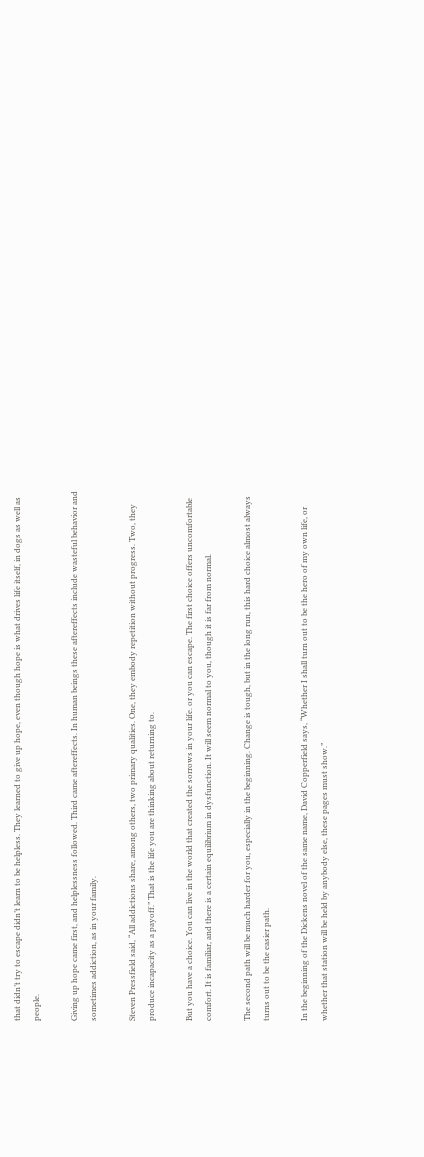that didn’t try to escape didn’t learn to be helpless. They learned to give up hope, even though hope is what drives life itself, in dogs as well as people.

Giving up hope came first, and helplessness followed. Third came aftereffects. In human beings these aftereffects include wasteful behavior and sometimes addiction, as in your family.

Steven Pressfield said, “All addictions share, among others, two primary qualities. One, they embody repetition without progress. Two, they produce incapacity as a payoff.” That is the life you are thinking about returning to.

But you have a choice. You can live in the world that created the sorrows in your life. or you can escape. The first choice offers uncomfortable comfort. It is familiar, and there is a certain equilibrium in dysfunction. It will seem normal to you, though it is far from normal.

The second path will be much harder for you, especially in the beginning. Change is tough, but in the long run, this hard choice almost always turns out to be the easier path.

In the beginning of the Dickens novel of the same name, David Copperfield says, “Whether I shall turn out to be the hero of my own life, or whether that station will be held by anybody else, these pages must show.”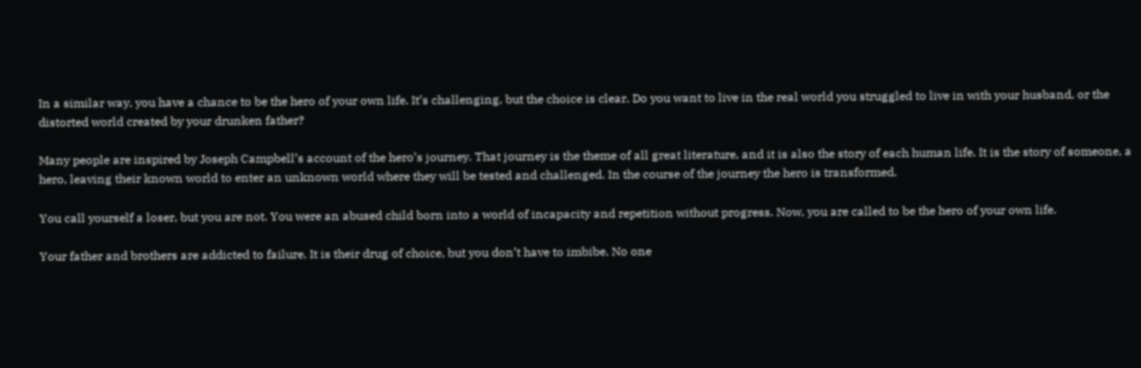In a similar way, you have a chance to be the hero of your own life. It’s challenging, but the choice is clear. Do you want to live in the real world you struggled to live in with your husband, or the distorted world created by your drunken father?

Many people are inspired by Joseph Campbell’s account of the hero’s journey. That journey is the theme of all great literature, and it is also the story of each human life. It is the story of someone, a hero, leaving their known world to enter an unknown world where they will be tested and challenged. In the course of the journey the hero is transformed.

You call yourself a loser, but you are not. You were an abused child born into a world of incapacity and repetition without progress. Now, you are called to be the hero of your own life.

Your father and brothers are addicted to failure. It is their drug of choice, but you don’t have to imbibe. No one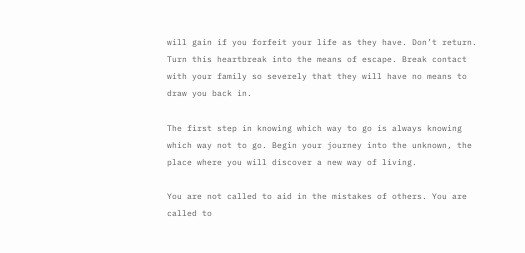will gain if you forfeit your life as they have. Don’t return. Turn this heartbreak into the means of escape. Break contact with your family so severely that they will have no means to draw you back in.

The first step in knowing which way to go is always knowing which way not to go. Begin your journey into the unknown, the place where you will discover a new way of living.

You are not called to aid in the mistakes of others. You are called to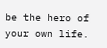be the hero of your own life.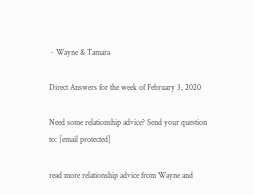~ Wayne & Tamara

Direct Answers for the week of February 3, 2020

Need some relationship advice? Send your question to: [email protected]

read more relationship advice from Wayne and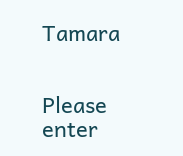Tamara


Please enter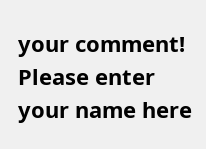your comment!
Please enter your name here